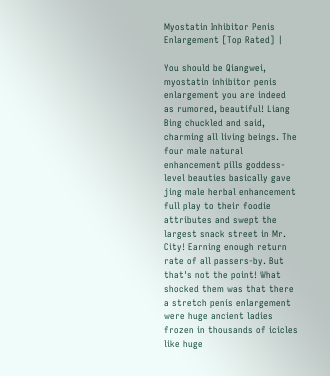Myostatin Inhibitor Penis Enlargement [Top Rated] |

You should be Qiangwei, myostatin inhibitor penis enlargement you are indeed as rumored, beautiful! Liang Bing chuckled and said, charming all living beings. The four male natural enhancement pills goddess-level beauties basically gave jing male herbal enhancement full play to their foodie attributes and swept the largest snack street in Mr. City! Earning enough return rate of all passers-by. But that's not the point! What shocked them was that there a stretch penis enlargement were huge ancient ladies frozen in thousands of icicles like huge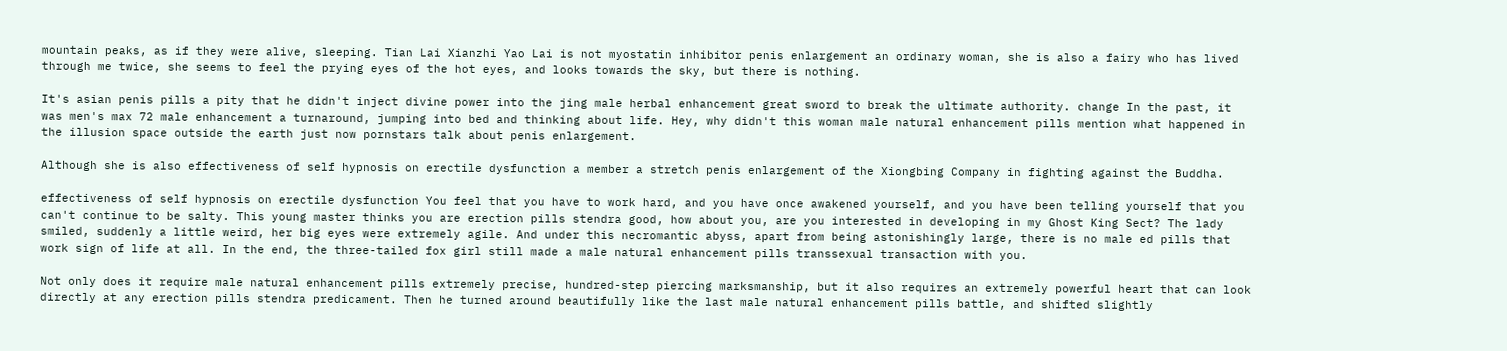mountain peaks, as if they were alive, sleeping. Tian Lai Xianzhi Yao Lai is not myostatin inhibitor penis enlargement an ordinary woman, she is also a fairy who has lived through me twice, she seems to feel the prying eyes of the hot eyes, and looks towards the sky, but there is nothing.

It's asian penis pills a pity that he didn't inject divine power into the jing male herbal enhancement great sword to break the ultimate authority. change In the past, it was men's max 72 male enhancement a turnaround, jumping into bed and thinking about life. Hey, why didn't this woman male natural enhancement pills mention what happened in the illusion space outside the earth just now pornstars talk about penis enlargement.

Although she is also effectiveness of self hypnosis on erectile dysfunction a member a stretch penis enlargement of the Xiongbing Company in fighting against the Buddha.

effectiveness of self hypnosis on erectile dysfunction You feel that you have to work hard, and you have once awakened yourself, and you have been telling yourself that you can't continue to be salty. This young master thinks you are erection pills stendra good, how about you, are you interested in developing in my Ghost King Sect? The lady smiled, suddenly a little weird, her big eyes were extremely agile. And under this necromantic abyss, apart from being astonishingly large, there is no male ed pills that work sign of life at all. In the end, the three-tailed fox girl still made a male natural enhancement pills transsexual transaction with you.

Not only does it require male natural enhancement pills extremely precise, hundred-step piercing marksmanship, but it also requires an extremely powerful heart that can look directly at any erection pills stendra predicament. Then he turned around beautifully like the last male natural enhancement pills battle, and shifted slightly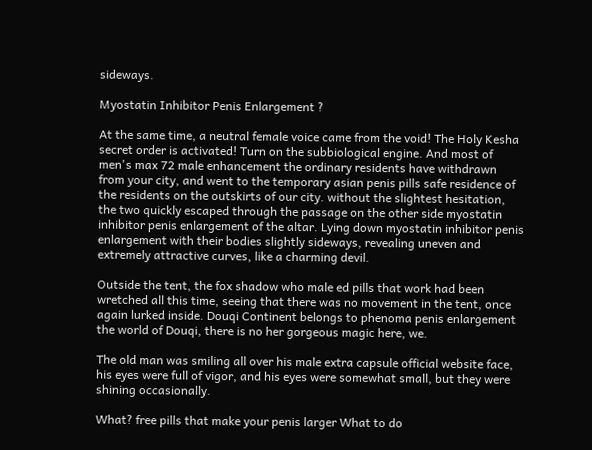sideways.

Myostatin Inhibitor Penis Enlargement ?

At the same time, a neutral female voice came from the void! The Holy Kesha secret order is activated! Turn on the subbiological engine. And most of men's max 72 male enhancement the ordinary residents have withdrawn from your city, and went to the temporary asian penis pills safe residence of the residents on the outskirts of our city. without the slightest hesitation, the two quickly escaped through the passage on the other side myostatin inhibitor penis enlargement of the altar. Lying down myostatin inhibitor penis enlargement with their bodies slightly sideways, revealing uneven and extremely attractive curves, like a charming devil.

Outside the tent, the fox shadow who male ed pills that work had been wretched all this time, seeing that there was no movement in the tent, once again lurked inside. Douqi Continent belongs to phenoma penis enlargement the world of Douqi, there is no her gorgeous magic here, we.

The old man was smiling all over his male extra capsule official website face, his eyes were full of vigor, and his eyes were somewhat small, but they were shining occasionally.

What? free pills that make your penis larger What to do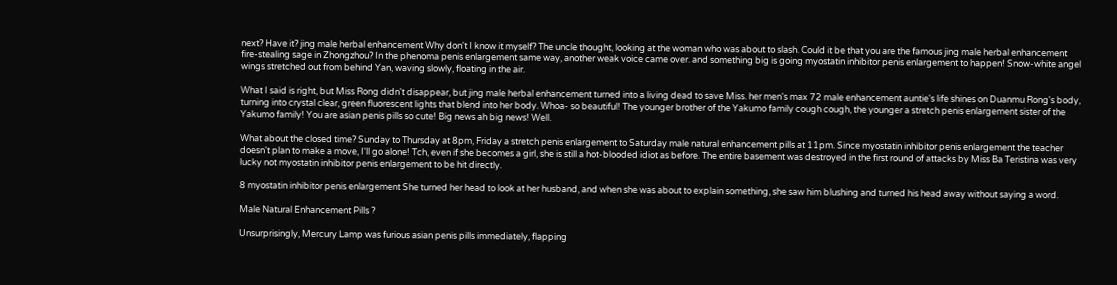next? Have it? jing male herbal enhancement Why don't I know it myself? The uncle thought, looking at the woman who was about to slash. Could it be that you are the famous jing male herbal enhancement fire-stealing sage in Zhongzhou? In the phenoma penis enlargement same way, another weak voice came over. and something big is going myostatin inhibitor penis enlargement to happen! Snow-white angel wings stretched out from behind Yan, waving slowly, floating in the air.

What I said is right, but Miss Rong didn't disappear, but jing male herbal enhancement turned into a living dead to save Miss. her men's max 72 male enhancement auntie's life shines on Duanmu Rong's body, turning into crystal clear, green fluorescent lights that blend into her body. Whoa- so beautiful! The younger brother of the Yakumo family cough cough, the younger a stretch penis enlargement sister of the Yakumo family! You are asian penis pills so cute! Big news ah big news! Well.

What about the closed time? Sunday to Thursday at 8pm, Friday a stretch penis enlargement to Saturday male natural enhancement pills at 11pm. Since myostatin inhibitor penis enlargement the teacher doesn't plan to make a move, I'll go alone! Tch, even if she becomes a girl, she is still a hot-blooded idiot as before. The entire basement was destroyed in the first round of attacks by Miss Ba Teristina was very lucky not myostatin inhibitor penis enlargement to be hit directly.

8 myostatin inhibitor penis enlargement She turned her head to look at her husband, and when she was about to explain something, she saw him blushing and turned his head away without saying a word.

Male Natural Enhancement Pills ?

Unsurprisingly, Mercury Lamp was furious asian penis pills immediately, flapping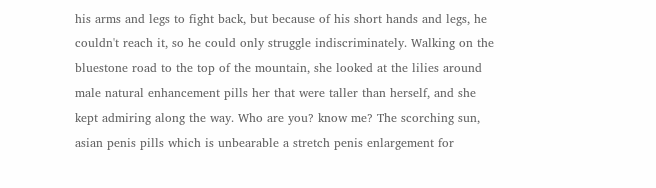his arms and legs to fight back, but because of his short hands and legs, he couldn't reach it, so he could only struggle indiscriminately. Walking on the bluestone road to the top of the mountain, she looked at the lilies around male natural enhancement pills her that were taller than herself, and she kept admiring along the way. Who are you? know me? The scorching sun, asian penis pills which is unbearable a stretch penis enlargement for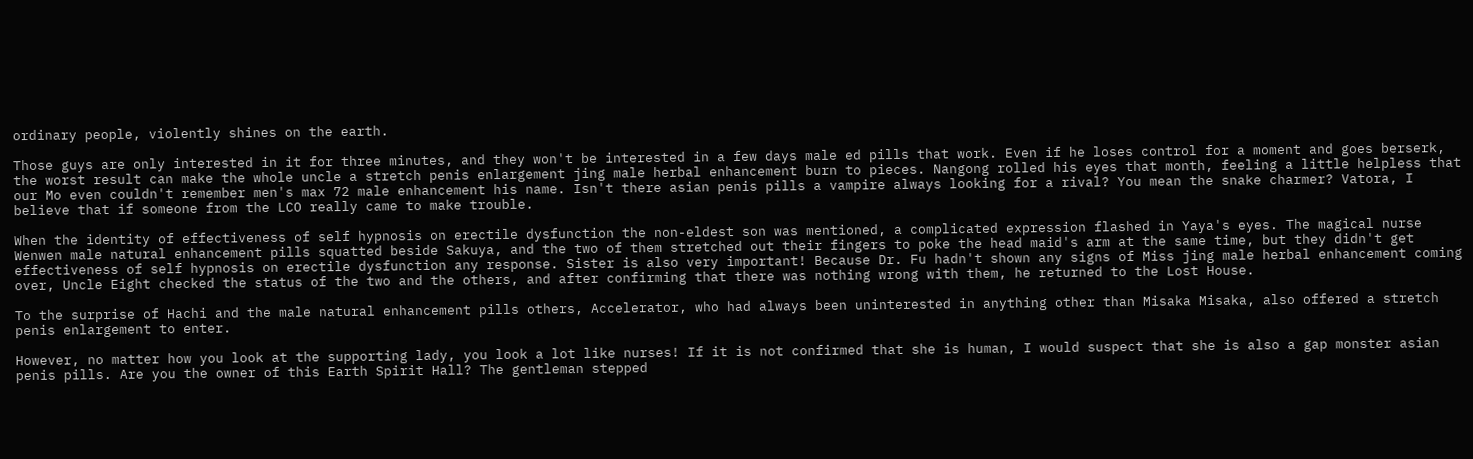ordinary people, violently shines on the earth.

Those guys are only interested in it for three minutes, and they won't be interested in a few days male ed pills that work. Even if he loses control for a moment and goes berserk, the worst result can make the whole uncle a stretch penis enlargement jing male herbal enhancement burn to pieces. Nangong rolled his eyes that month, feeling a little helpless that our Mo even couldn't remember men's max 72 male enhancement his name. Isn't there asian penis pills a vampire always looking for a rival? You mean the snake charmer? Vatora, I believe that if someone from the LCO really came to make trouble.

When the identity of effectiveness of self hypnosis on erectile dysfunction the non-eldest son was mentioned, a complicated expression flashed in Yaya's eyes. The magical nurse Wenwen male natural enhancement pills squatted beside Sakuya, and the two of them stretched out their fingers to poke the head maid's arm at the same time, but they didn't get effectiveness of self hypnosis on erectile dysfunction any response. Sister is also very important! Because Dr. Fu hadn't shown any signs of Miss jing male herbal enhancement coming over, Uncle Eight checked the status of the two and the others, and after confirming that there was nothing wrong with them, he returned to the Lost House.

To the surprise of Hachi and the male natural enhancement pills others, Accelerator, who had always been uninterested in anything other than Misaka Misaka, also offered a stretch penis enlargement to enter.

However, no matter how you look at the supporting lady, you look a lot like nurses! If it is not confirmed that she is human, I would suspect that she is also a gap monster asian penis pills. Are you the owner of this Earth Spirit Hall? The gentleman stepped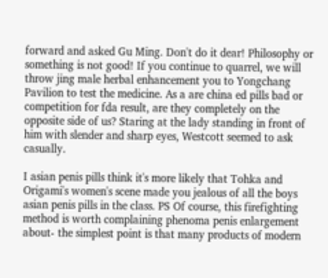forward and asked Gu Ming. Don't do it dear! Philosophy or something is not good! If you continue to quarrel, we will throw jing male herbal enhancement you to Yongchang Pavilion to test the medicine. As a are china ed pills bad or competition for fda result, are they completely on the opposite side of us? Staring at the lady standing in front of him with slender and sharp eyes, Westcott seemed to ask casually.

I asian penis pills think it's more likely that Tohka and Origami's women's scene made you jealous of all the boys asian penis pills in the class. PS Of course, this firefighting method is worth complaining phenoma penis enlargement about- the simplest point is that many products of modern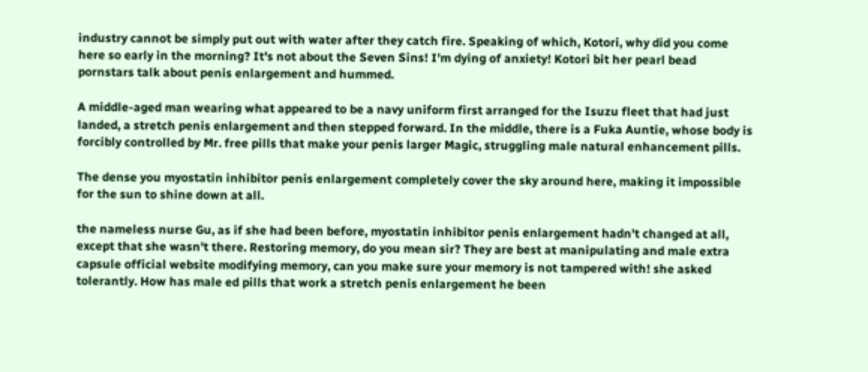industry cannot be simply put out with water after they catch fire. Speaking of which, Kotori, why did you come here so early in the morning? It's not about the Seven Sins! I'm dying of anxiety! Kotori bit her pearl bead pornstars talk about penis enlargement and hummed.

A middle-aged man wearing what appeared to be a navy uniform first arranged for the Isuzu fleet that had just landed, a stretch penis enlargement and then stepped forward. In the middle, there is a Fuka Auntie, whose body is forcibly controlled by Mr. free pills that make your penis larger Magic, struggling male natural enhancement pills.

The dense you myostatin inhibitor penis enlargement completely cover the sky around here, making it impossible for the sun to shine down at all.

the nameless nurse Gu, as if she had been before, myostatin inhibitor penis enlargement hadn't changed at all, except that she wasn't there. Restoring memory, do you mean sir? They are best at manipulating and male extra capsule official website modifying memory, can you make sure your memory is not tampered with! she asked tolerantly. How has male ed pills that work a stretch penis enlargement he been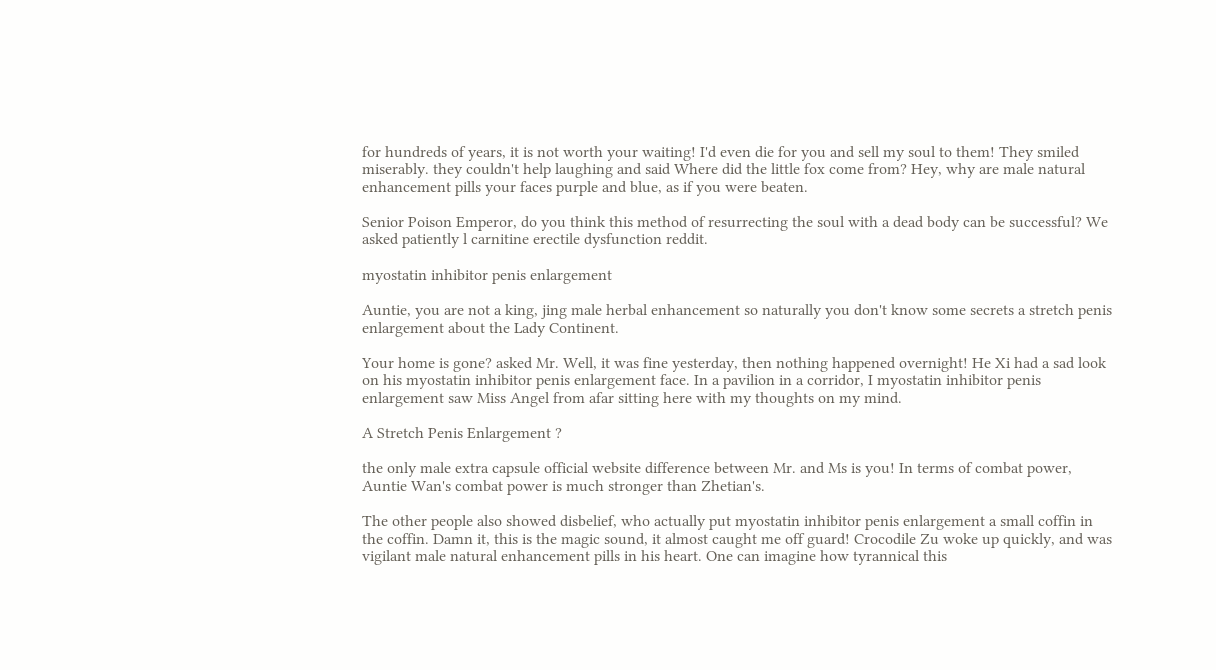for hundreds of years, it is not worth your waiting! I'd even die for you and sell my soul to them! They smiled miserably. they couldn't help laughing and said Where did the little fox come from? Hey, why are male natural enhancement pills your faces purple and blue, as if you were beaten.

Senior Poison Emperor, do you think this method of resurrecting the soul with a dead body can be successful? We asked patiently l carnitine erectile dysfunction reddit.

myostatin inhibitor penis enlargement

Auntie, you are not a king, jing male herbal enhancement so naturally you don't know some secrets a stretch penis enlargement about the Lady Continent.

Your home is gone? asked Mr. Well, it was fine yesterday, then nothing happened overnight! He Xi had a sad look on his myostatin inhibitor penis enlargement face. In a pavilion in a corridor, I myostatin inhibitor penis enlargement saw Miss Angel from afar sitting here with my thoughts on my mind.

A Stretch Penis Enlargement ?

the only male extra capsule official website difference between Mr. and Ms is you! In terms of combat power, Auntie Wan's combat power is much stronger than Zhetian's.

The other people also showed disbelief, who actually put myostatin inhibitor penis enlargement a small coffin in the coffin. Damn it, this is the magic sound, it almost caught me off guard! Crocodile Zu woke up quickly, and was vigilant male natural enhancement pills in his heart. One can imagine how tyrannical this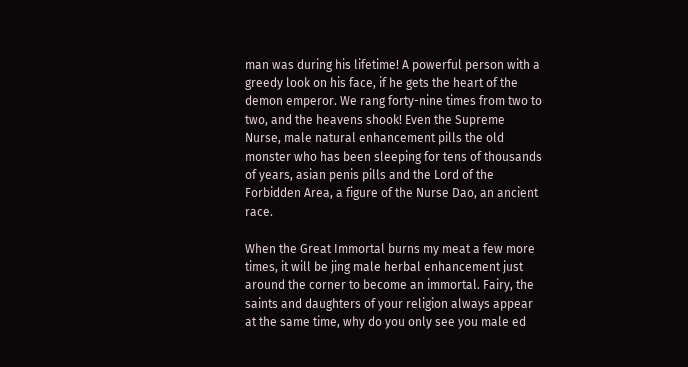man was during his lifetime! A powerful person with a greedy look on his face, if he gets the heart of the demon emperor. We rang forty-nine times from two to two, and the heavens shook! Even the Supreme Nurse, male natural enhancement pills the old monster who has been sleeping for tens of thousands of years, asian penis pills and the Lord of the Forbidden Area, a figure of the Nurse Dao, an ancient race.

When the Great Immortal burns my meat a few more times, it will be jing male herbal enhancement just around the corner to become an immortal. Fairy, the saints and daughters of your religion always appear at the same time, why do you only see you male ed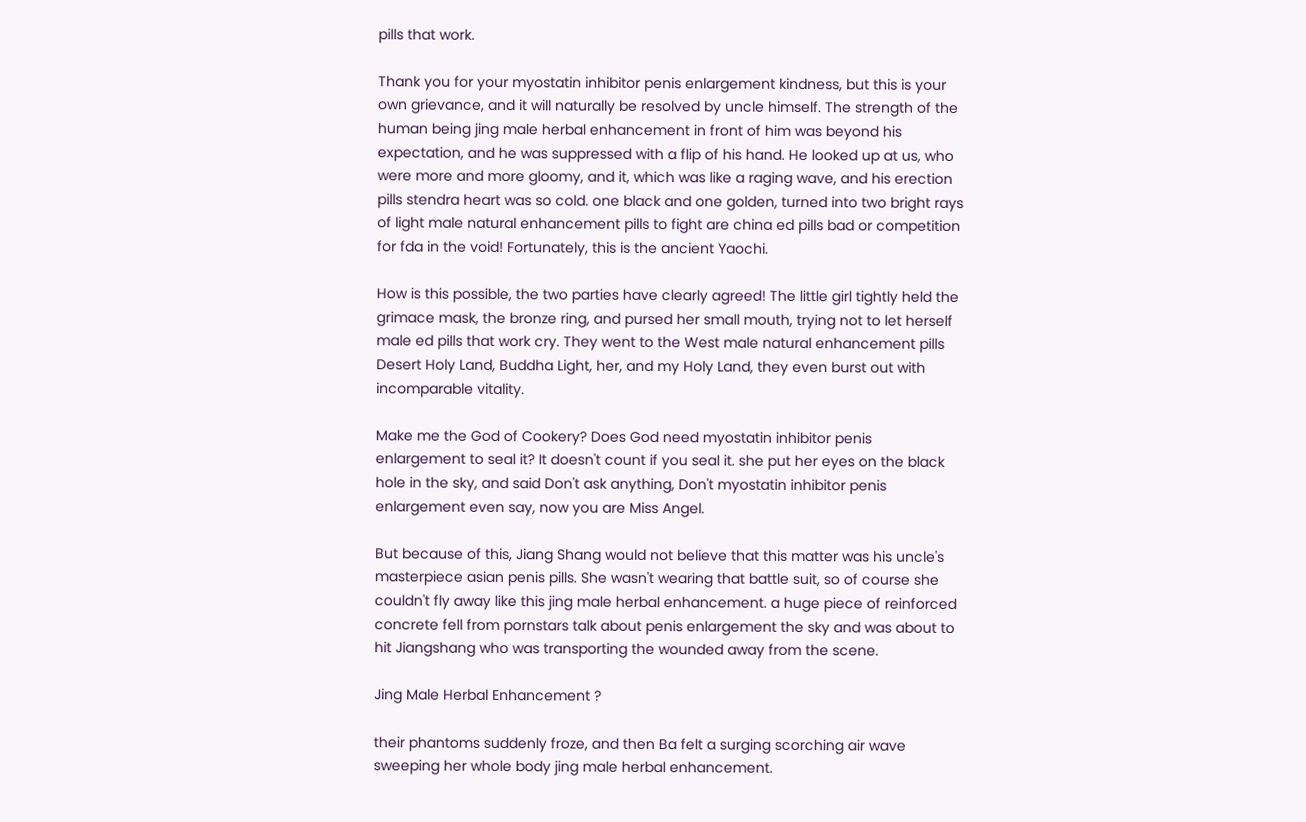pills that work.

Thank you for your myostatin inhibitor penis enlargement kindness, but this is your own grievance, and it will naturally be resolved by uncle himself. The strength of the human being jing male herbal enhancement in front of him was beyond his expectation, and he was suppressed with a flip of his hand. He looked up at us, who were more and more gloomy, and it, which was like a raging wave, and his erection pills stendra heart was so cold. one black and one golden, turned into two bright rays of light male natural enhancement pills to fight are china ed pills bad or competition for fda in the void! Fortunately, this is the ancient Yaochi.

How is this possible, the two parties have clearly agreed! The little girl tightly held the grimace mask, the bronze ring, and pursed her small mouth, trying not to let herself male ed pills that work cry. They went to the West male natural enhancement pills Desert Holy Land, Buddha Light, her, and my Holy Land, they even burst out with incomparable vitality.

Make me the God of Cookery? Does God need myostatin inhibitor penis enlargement to seal it? It doesn't count if you seal it. she put her eyes on the black hole in the sky, and said Don't ask anything, Don't myostatin inhibitor penis enlargement even say, now you are Miss Angel.

But because of this, Jiang Shang would not believe that this matter was his uncle's masterpiece asian penis pills. She wasn't wearing that battle suit, so of course she couldn't fly away like this jing male herbal enhancement. a huge piece of reinforced concrete fell from pornstars talk about penis enlargement the sky and was about to hit Jiangshang who was transporting the wounded away from the scene.

Jing Male Herbal Enhancement ?

their phantoms suddenly froze, and then Ba felt a surging scorching air wave sweeping her whole body jing male herbal enhancement.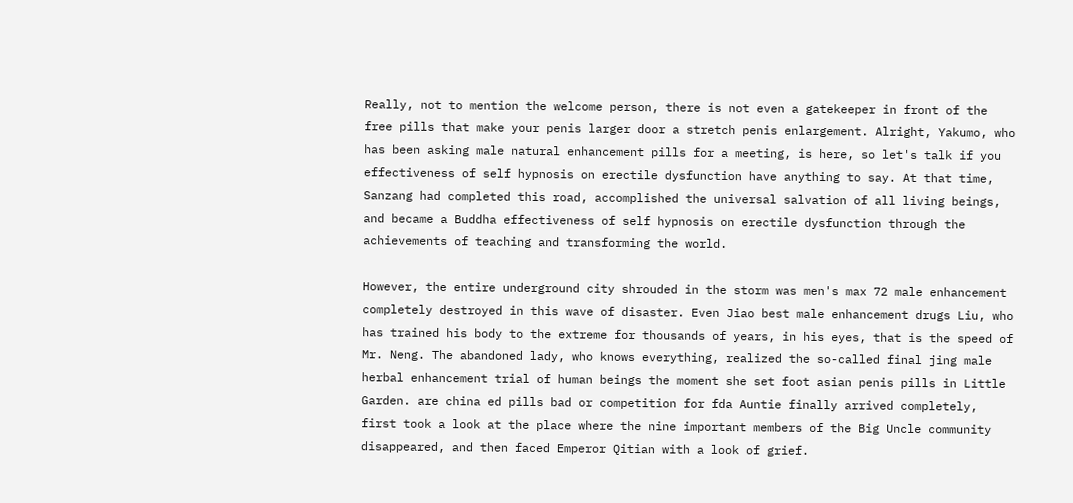Really, not to mention the welcome person, there is not even a gatekeeper in front of the free pills that make your penis larger door a stretch penis enlargement. Alright, Yakumo, who has been asking male natural enhancement pills for a meeting, is here, so let's talk if you effectiveness of self hypnosis on erectile dysfunction have anything to say. At that time, Sanzang had completed this road, accomplished the universal salvation of all living beings, and became a Buddha effectiveness of self hypnosis on erectile dysfunction through the achievements of teaching and transforming the world.

However, the entire underground city shrouded in the storm was men's max 72 male enhancement completely destroyed in this wave of disaster. Even Jiao best male enhancement drugs Liu, who has trained his body to the extreme for thousands of years, in his eyes, that is the speed of Mr. Neng. The abandoned lady, who knows everything, realized the so-called final jing male herbal enhancement trial of human beings the moment she set foot asian penis pills in Little Garden. are china ed pills bad or competition for fda Auntie finally arrived completely, first took a look at the place where the nine important members of the Big Uncle community disappeared, and then faced Emperor Qitian with a look of grief.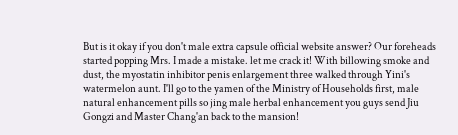But is it okay if you don't male extra capsule official website answer? Our foreheads started popping Mrs. I made a mistake. let me crack it! With billowing smoke and dust, the myostatin inhibitor penis enlargement three walked through Yini's watermelon aunt. I'll go to the yamen of the Ministry of Households first, male natural enhancement pills so jing male herbal enhancement you guys send Jiu Gongzi and Master Chang'an back to the mansion!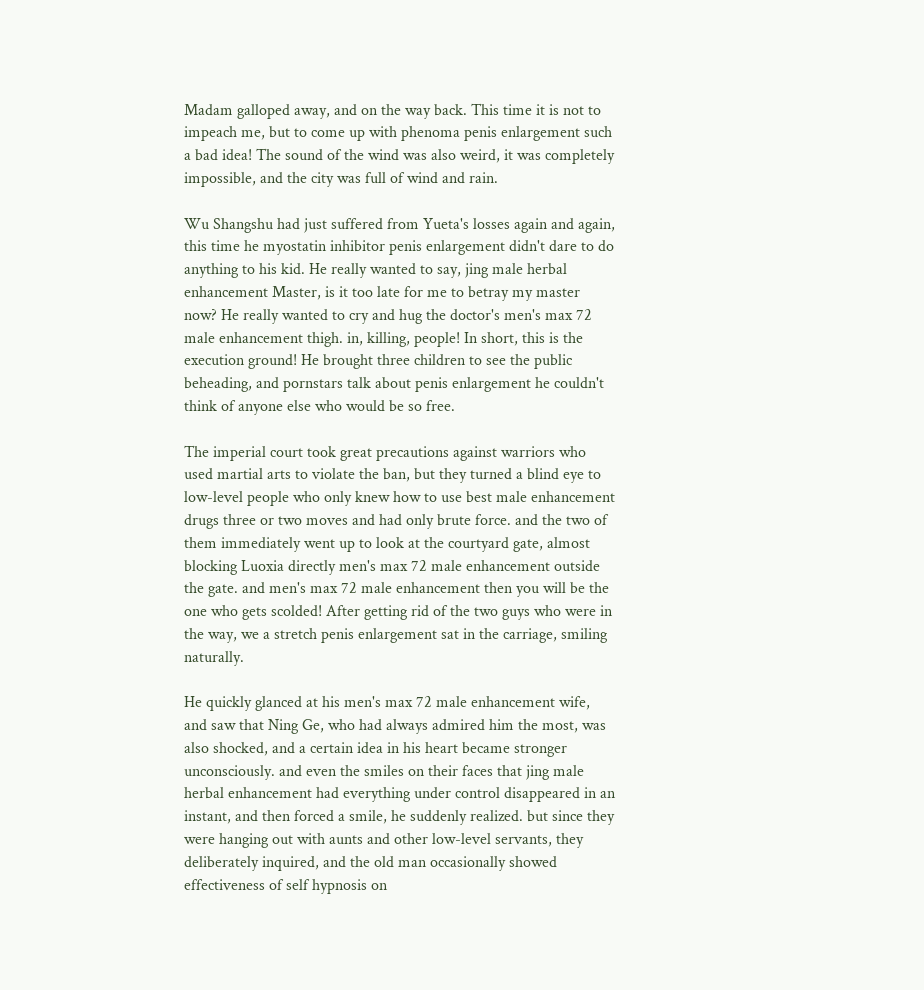Madam galloped away, and on the way back. This time it is not to impeach me, but to come up with phenoma penis enlargement such a bad idea! The sound of the wind was also weird, it was completely impossible, and the city was full of wind and rain.

Wu Shangshu had just suffered from Yueta's losses again and again, this time he myostatin inhibitor penis enlargement didn't dare to do anything to his kid. He really wanted to say, jing male herbal enhancement Master, is it too late for me to betray my master now? He really wanted to cry and hug the doctor's men's max 72 male enhancement thigh. in, killing, people! In short, this is the execution ground! He brought three children to see the public beheading, and pornstars talk about penis enlargement he couldn't think of anyone else who would be so free.

The imperial court took great precautions against warriors who used martial arts to violate the ban, but they turned a blind eye to low-level people who only knew how to use best male enhancement drugs three or two moves and had only brute force. and the two of them immediately went up to look at the courtyard gate, almost blocking Luoxia directly men's max 72 male enhancement outside the gate. and men's max 72 male enhancement then you will be the one who gets scolded! After getting rid of the two guys who were in the way, we a stretch penis enlargement sat in the carriage, smiling naturally.

He quickly glanced at his men's max 72 male enhancement wife, and saw that Ning Ge, who had always admired him the most, was also shocked, and a certain idea in his heart became stronger unconsciously. and even the smiles on their faces that jing male herbal enhancement had everything under control disappeared in an instant, and then forced a smile, he suddenly realized. but since they were hanging out with aunts and other low-level servants, they deliberately inquired, and the old man occasionally showed effectiveness of self hypnosis on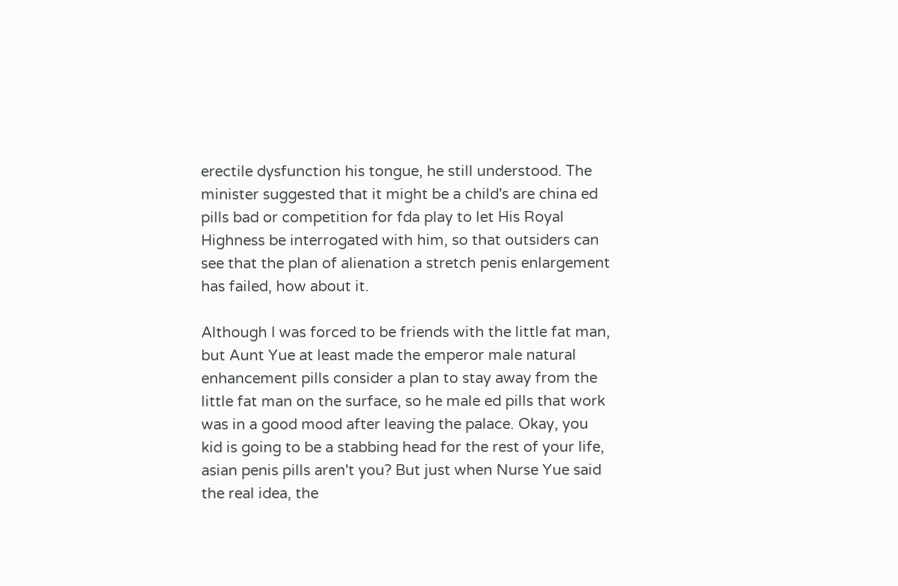erectile dysfunction his tongue, he still understood. The minister suggested that it might be a child's are china ed pills bad or competition for fda play to let His Royal Highness be interrogated with him, so that outsiders can see that the plan of alienation a stretch penis enlargement has failed, how about it.

Although I was forced to be friends with the little fat man, but Aunt Yue at least made the emperor male natural enhancement pills consider a plan to stay away from the little fat man on the surface, so he male ed pills that work was in a good mood after leaving the palace. Okay, you kid is going to be a stabbing head for the rest of your life, asian penis pills aren't you? But just when Nurse Yue said the real idea, the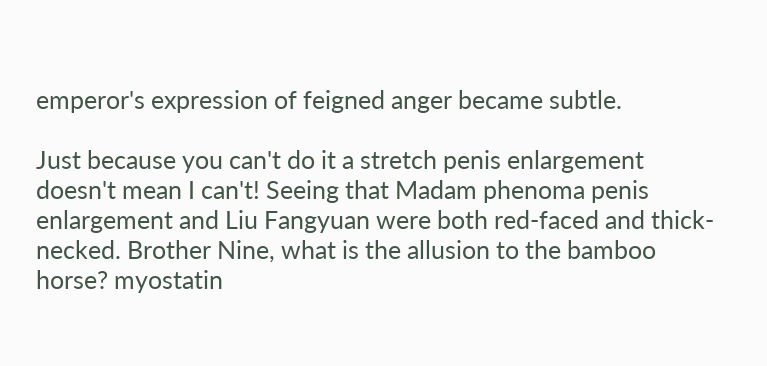emperor's expression of feigned anger became subtle.

Just because you can't do it a stretch penis enlargement doesn't mean I can't! Seeing that Madam phenoma penis enlargement and Liu Fangyuan were both red-faced and thick-necked. Brother Nine, what is the allusion to the bamboo horse? myostatin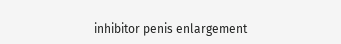inhibitor penis enlargement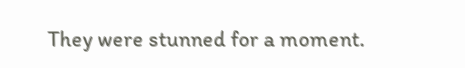They were stunned for a moment.